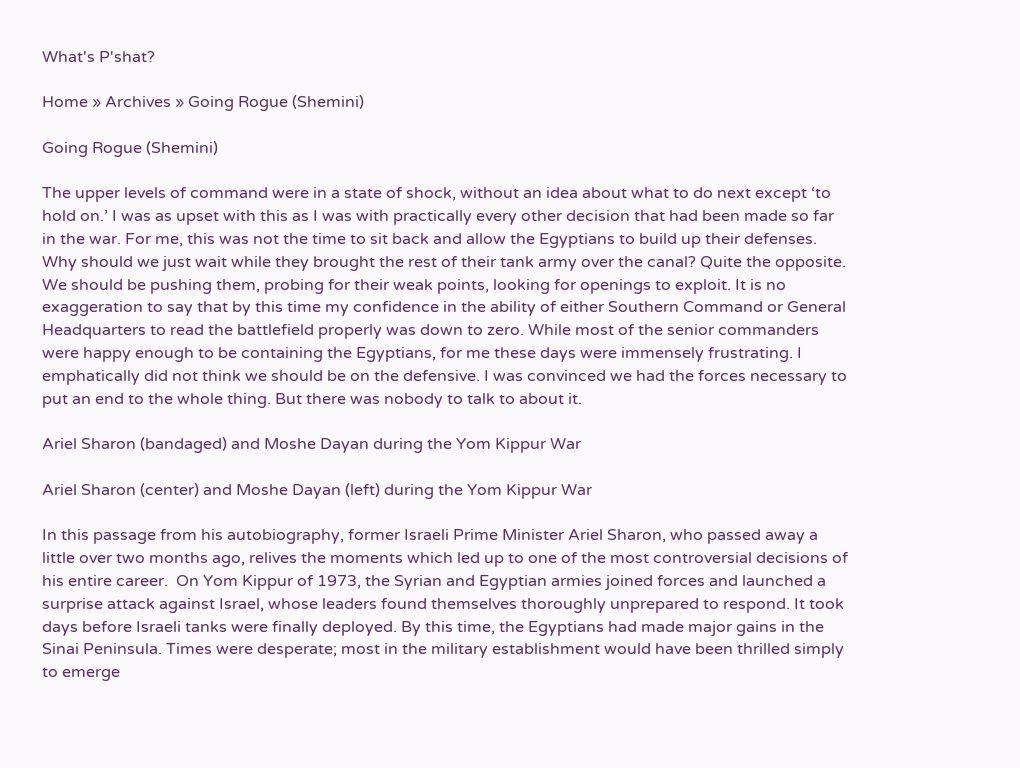What's P'shat?

Home » Archives » Going Rogue (Shemini)

Going Rogue (Shemini)

The upper levels of command were in a state of shock, without an idea about what to do next except ‘to hold on.’ I was as upset with this as I was with practically every other decision that had been made so far in the war. For me, this was not the time to sit back and allow the Egyptians to build up their defenses. Why should we just wait while they brought the rest of their tank army over the canal? Quite the opposite. We should be pushing them, probing for their weak points, looking for openings to exploit. It is no exaggeration to say that by this time my confidence in the ability of either Southern Command or General Headquarters to read the battlefield properly was down to zero. While most of the senior commanders were happy enough to be containing the Egyptians, for me these days were immensely frustrating. I emphatically did not think we should be on the defensive. I was convinced we had the forces necessary to put an end to the whole thing. But there was nobody to talk to about it.

Ariel Sharon (bandaged) and Moshe Dayan during the Yom Kippur War

Ariel Sharon (center) and Moshe Dayan (left) during the Yom Kippur War

In this passage from his autobiography, former Israeli Prime Minister Ariel Sharon, who passed away a little over two months ago, relives the moments which led up to one of the most controversial decisions of his entire career.  On Yom Kippur of 1973, the Syrian and Egyptian armies joined forces and launched a surprise attack against Israel, whose leaders found themselves thoroughly unprepared to respond. It took days before Israeli tanks were finally deployed. By this time, the Egyptians had made major gains in the Sinai Peninsula. Times were desperate; most in the military establishment would have been thrilled simply to emerge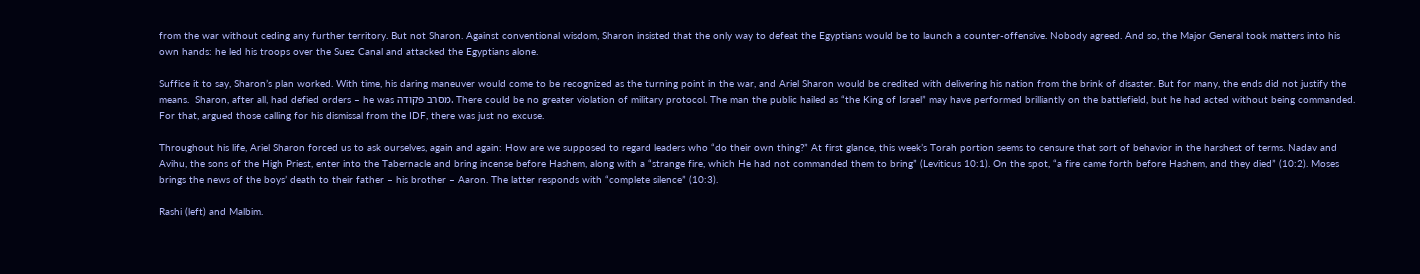from the war without ceding any further territory. But not Sharon. Against conventional wisdom, Sharon insisted that the only way to defeat the Egyptians would be to launch a counter-offensive. Nobody agreed. And so, the Major General took matters into his own hands: he led his troops over the Suez Canal and attacked the Egyptians alone.

Suffice it to say, Sharon’s plan worked. With time, his daring maneuver would come to be recognized as the turning point in the war, and Ariel Sharon would be credited with delivering his nation from the brink of disaster. But for many, the ends did not justify the means.  Sharon, after all, had defied orders – he was מסרב פקודה. There could be no greater violation of military protocol. The man the public hailed as “the King of Israel” may have performed brilliantly on the battlefield, but he had acted without being commanded. For that, argued those calling for his dismissal from the IDF, there was just no excuse.

Throughout his life, Ariel Sharon forced us to ask ourselves, again and again: How are we supposed to regard leaders who “do their own thing?” At first glance, this week’s Torah portion seems to censure that sort of behavior in the harshest of terms. Nadav and Avihu, the sons of the High Priest, enter into the Tabernacle and bring incense before Hashem, along with a “strange fire, which He had not commanded them to bring” (Leviticus 10:1). On the spot, “a fire came forth before Hashem, and they died” (10:2). Moses brings the news of the boys’ death to their father – his brother – Aaron. The latter responds with “complete silence” (10:3).

Rashi (left) and Malbim.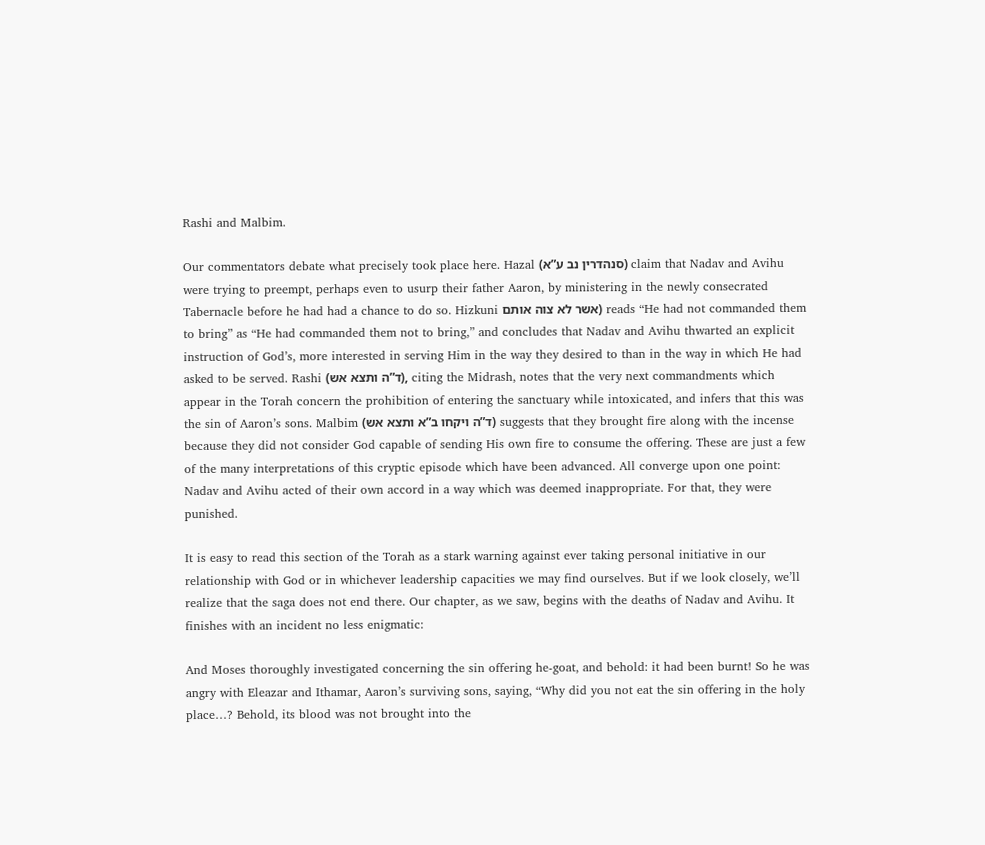Rashi and Malbim.

Our commentators debate what precisely took place here. Hazal (סנהדרין נב ע”א) claim that Nadav and Avihu were trying to preempt, perhaps even to usurp their father Aaron, by ministering in the newly consecrated Tabernacle before he had had a chance to do so. Hizkuni אשר לא צוה אותם) reads “He had not commanded them to bring” as “He had commanded them not to bring,” and concludes that Nadav and Avihu thwarted an explicit instruction of God’s, more interested in serving Him in the way they desired to than in the way in which He had asked to be served. Rashi (ד”ה ותצא אש), citing the Midrash, notes that the very next commandments which appear in the Torah concern the prohibition of entering the sanctuary while intoxicated, and infers that this was the sin of Aaron’s sons. Malbim (ד”ה ויקחו ב”א ותצא אש) suggests that they brought fire along with the incense because they did not consider God capable of sending His own fire to consume the offering. These are just a few of the many interpretations of this cryptic episode which have been advanced. All converge upon one point: Nadav and Avihu acted of their own accord in a way which was deemed inappropriate. For that, they were punished.

It is easy to read this section of the Torah as a stark warning against ever taking personal initiative in our relationship with God or in whichever leadership capacities we may find ourselves. But if we look closely, we’ll realize that the saga does not end there. Our chapter, as we saw, begins with the deaths of Nadav and Avihu. It finishes with an incident no less enigmatic:

And Moses thoroughly investigated concerning the sin offering he-goat, and behold: it had been burnt! So he was angry with Eleazar and Ithamar, Aaron’s surviving sons, saying, “Why did you not eat the sin offering in the holy place…? Behold, its blood was not brought into the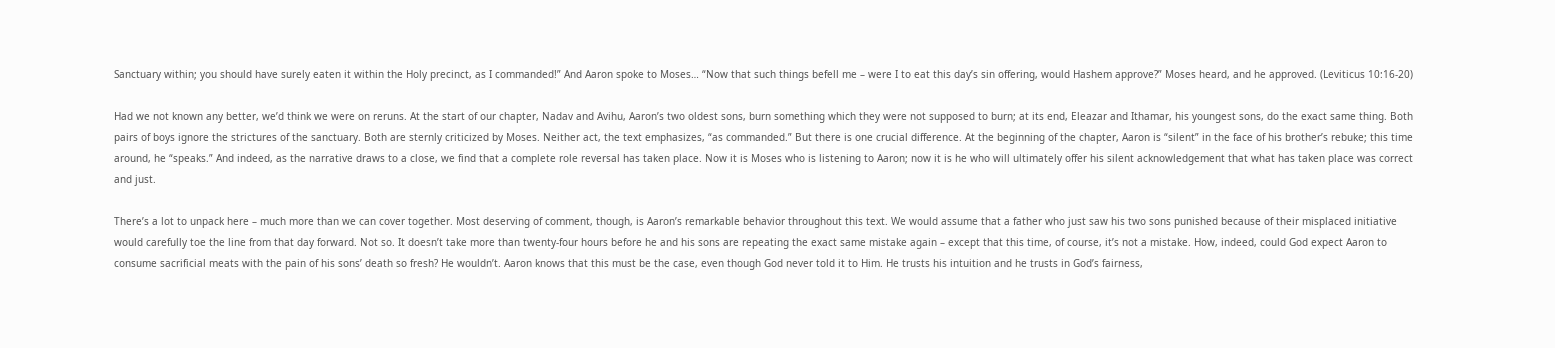Sanctuary within; you should have surely eaten it within the Holy precinct, as I commanded!” And Aaron spoke to Moses… “Now that such things befell me – were I to eat this day’s sin offering, would Hashem approve?” Moses heard, and he approved. (Leviticus 10:16-20)

Had we not known any better, we’d think we were on reruns. At the start of our chapter, Nadav and Avihu, Aaron’s two oldest sons, burn something which they were not supposed to burn; at its end, Eleazar and Ithamar, his youngest sons, do the exact same thing. Both pairs of boys ignore the strictures of the sanctuary. Both are sternly criticized by Moses. Neither act, the text emphasizes, “as commanded.” But there is one crucial difference. At the beginning of the chapter, Aaron is “silent” in the face of his brother’s rebuke; this time around, he “speaks.” And indeed, as the narrative draws to a close, we find that a complete role reversal has taken place. Now it is Moses who is listening to Aaron; now it is he who will ultimately offer his silent acknowledgement that what has taken place was correct and just.

There’s a lot to unpack here – much more than we can cover together. Most deserving of comment, though, is Aaron’s remarkable behavior throughout this text. We would assume that a father who just saw his two sons punished because of their misplaced initiative would carefully toe the line from that day forward. Not so. It doesn’t take more than twenty-four hours before he and his sons are repeating the exact same mistake again – except that this time, of course, it’s not a mistake. How, indeed, could God expect Aaron to consume sacrificial meats with the pain of his sons’ death so fresh? He wouldn’t. Aaron knows that this must be the case, even though God never told it to Him. He trusts his intuition and he trusts in God’s fairness,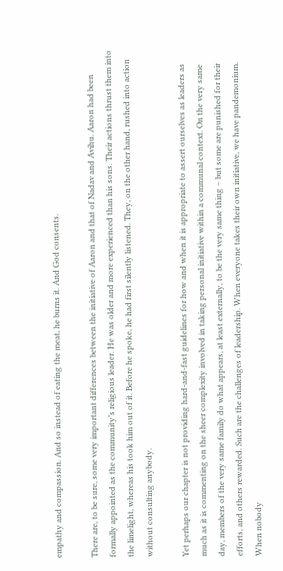empathy and compassion. And so instead of eating the meat, he burns it. And God consents.

There are, to be sure, some very important differences between the initiative of Aaron and that of Nadav and Avihu. Aaron had been formally appointed as the community’s religious leader. He was older and more experienced than his sons. Their actions thrust them into the limelight, whereas his took him out of it. Before he spoke, he had first silently listened. They, on the other hand, rushed into action without consulting anybody.

Yet perhaps our chapter is not providing hard-and-fast guidelines for how and when it is appropriate to assert ourselves as leaders as much as it is commenting on the sheer complexity involved in taking personal initiative within a communal context. On the very same day, members of the very same family do what appears, at least externally, to be the very same thing – but some are punished for their efforts, and others rewarded. Such are the challenges of leadership. When everyone takes their own initiative, we have pandemonium. When nobody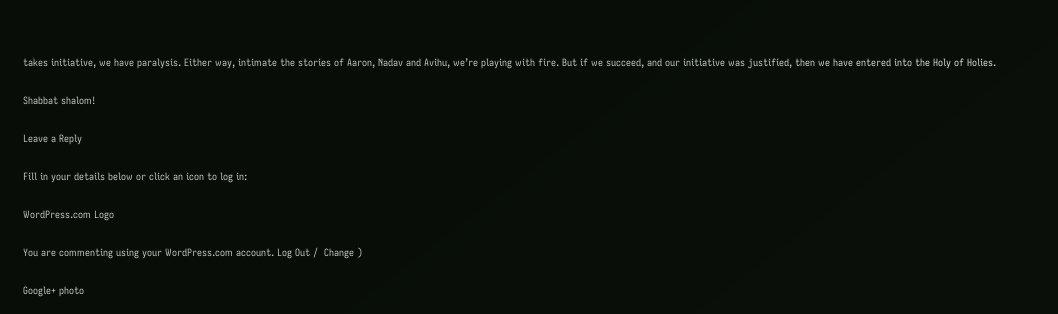takes initiative, we have paralysis. Either way, intimate the stories of Aaron, Nadav and Avihu, we’re playing with fire. But if we succeed, and our initiative was justified, then we have entered into the Holy of Holies.

Shabbat shalom!

Leave a Reply

Fill in your details below or click an icon to log in:

WordPress.com Logo

You are commenting using your WordPress.com account. Log Out /  Change )

Google+ photo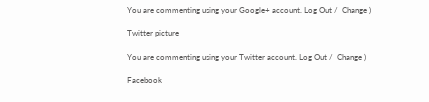You are commenting using your Google+ account. Log Out /  Change )

Twitter picture

You are commenting using your Twitter account. Log Out /  Change )

Facebook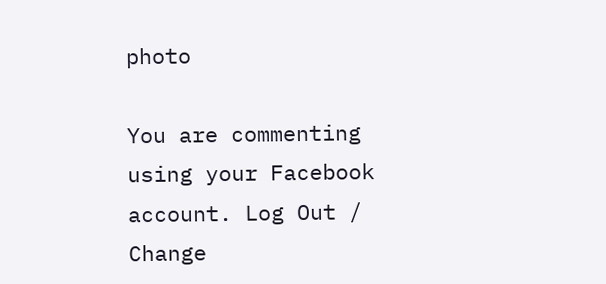photo

You are commenting using your Facebook account. Log Out /  Change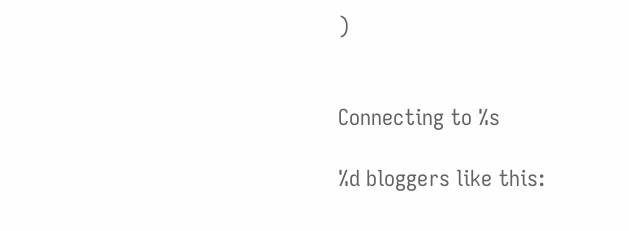)


Connecting to %s

%d bloggers like this: